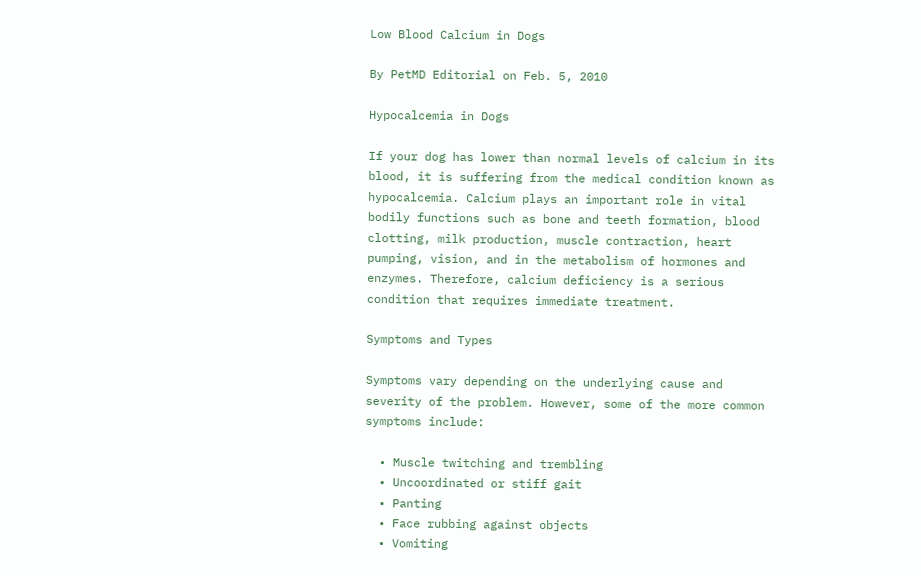Low Blood Calcium in Dogs

By PetMD Editorial on Feb. 5, 2010

Hypocalcemia in Dogs

If your dog has lower than normal levels of calcium in its blood, it is suffering from the medical condition known as hypocalcemia. Calcium plays an important role in vital bodily functions such as bone and teeth formation, blood clotting, milk production, muscle contraction, heart pumping, vision, and in the metabolism of hormones and enzymes. Therefore, calcium deficiency is a serious condition that requires immediate treatment.

Symptoms and Types

Symptoms vary depending on the underlying cause and severity of the problem. However, some of the more common symptoms include:

  • Muscle twitching and trembling
  • Uncoordinated or stiff gait
  • Panting
  • Face rubbing against objects
  • Vomiting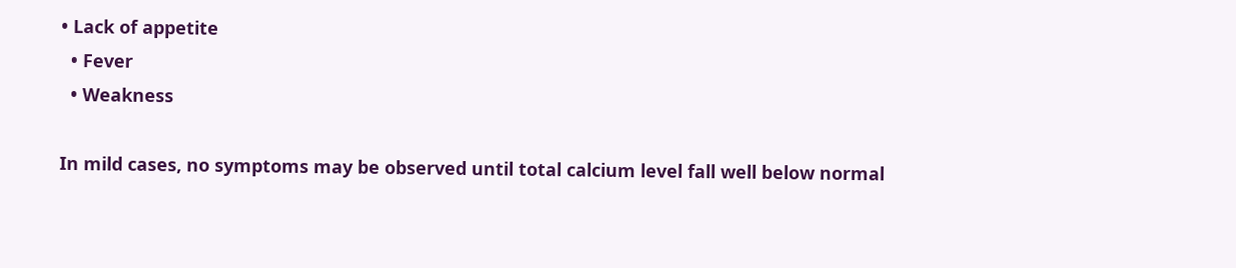• Lack of appetite
  • Fever
  • Weakness

In mild cases, no symptoms may be observed until total calcium level fall well below normal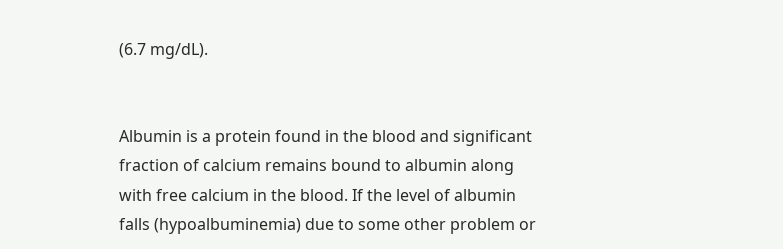(6.7 mg/dL).


Albumin is a protein found in the blood and significant fraction of calcium remains bound to albumin along with free calcium in the blood. If the level of albumin falls (hypoalbuminemia) due to some other problem or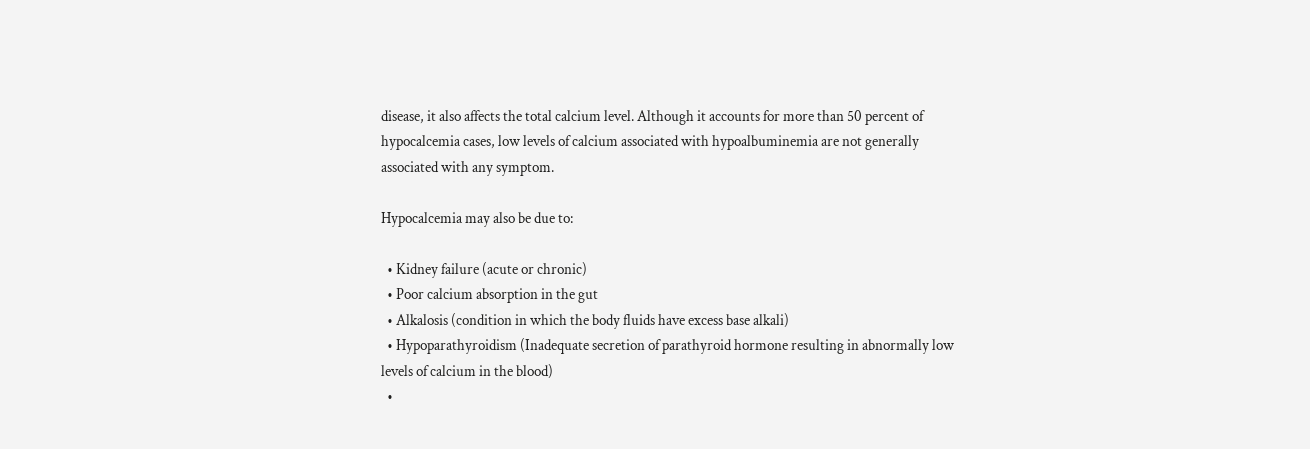disease, it also affects the total calcium level. Although it accounts for more than 50 percent of hypocalcemia cases, low levels of calcium associated with hypoalbuminemia are not generally associated with any symptom.

Hypocalcemia may also be due to:

  • Kidney failure (acute or chronic)
  • Poor calcium absorption in the gut
  • Alkalosis (condition in which the body fluids have excess base alkali)
  • Hypoparathyroidism (Inadequate secretion of parathyroid hormone resulting in abnormally low levels of calcium in the blood)
  •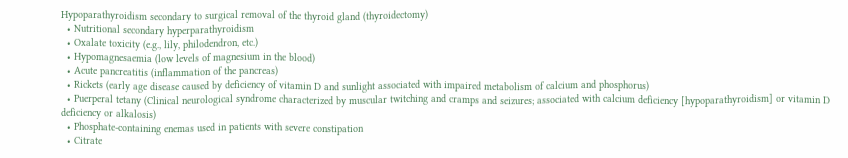Hypoparathyroidism secondary to surgical removal of the thyroid gland (thyroidectomy)
  • Nutritional secondary hyperparathyroidism
  • Oxalate toxicity (e.g., lily, philodendron, etc.)
  • Hypomagnesaemia (low levels of magnesium in the blood)
  • Acute pancreatitis (inflammation of the pancreas)
  • Rickets (early age disease caused by deficiency of vitamin D and sunlight associated with impaired metabolism of calcium and phosphorus)
  • Puerperal tetany (Clinical neurological syndrome characterized by muscular twitching and cramps and seizures; associated with calcium deficiency [hypoparathyroidism] or vitamin D deficiency or alkalosis)
  • Phosphate-containing enemas used in patients with severe constipation
  • Citrate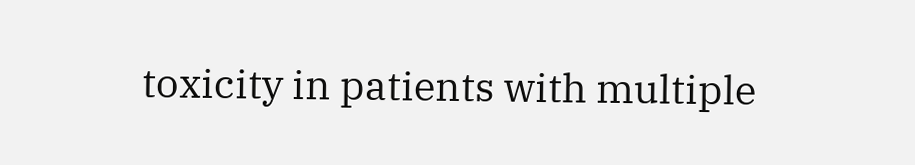toxicity in patients with multiple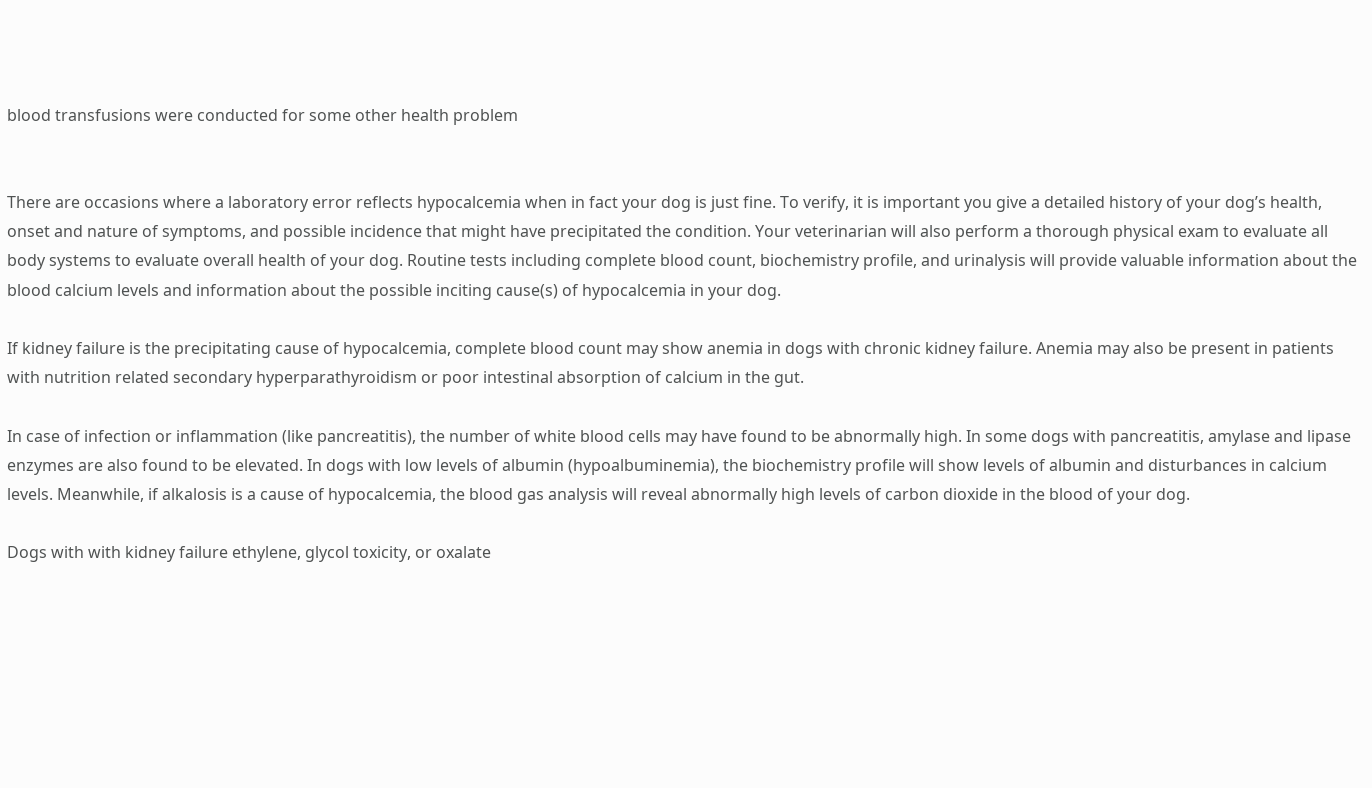blood transfusions were conducted for some other health problem


There are occasions where a laboratory error reflects hypocalcemia when in fact your dog is just fine. To verify, it is important you give a detailed history of your dog’s health, onset and nature of symptoms, and possible incidence that might have precipitated the condition. Your veterinarian will also perform a thorough physical exam to evaluate all body systems to evaluate overall health of your dog. Routine tests including complete blood count, biochemistry profile, and urinalysis will provide valuable information about the blood calcium levels and information about the possible inciting cause(s) of hypocalcemia in your dog.

If kidney failure is the precipitating cause of hypocalcemia, complete blood count may show anemia in dogs with chronic kidney failure. Anemia may also be present in patients with nutrition related secondary hyperparathyroidism or poor intestinal absorption of calcium in the gut.

In case of infection or inflammation (like pancreatitis), the number of white blood cells may have found to be abnormally high. In some dogs with pancreatitis, amylase and lipase enzymes are also found to be elevated. In dogs with low levels of albumin (hypoalbuminemia), the biochemistry profile will show levels of albumin and disturbances in calcium levels. Meanwhile, if alkalosis is a cause of hypocalcemia, the blood gas analysis will reveal abnormally high levels of carbon dioxide in the blood of your dog.

Dogs with with kidney failure ethylene, glycol toxicity, or oxalate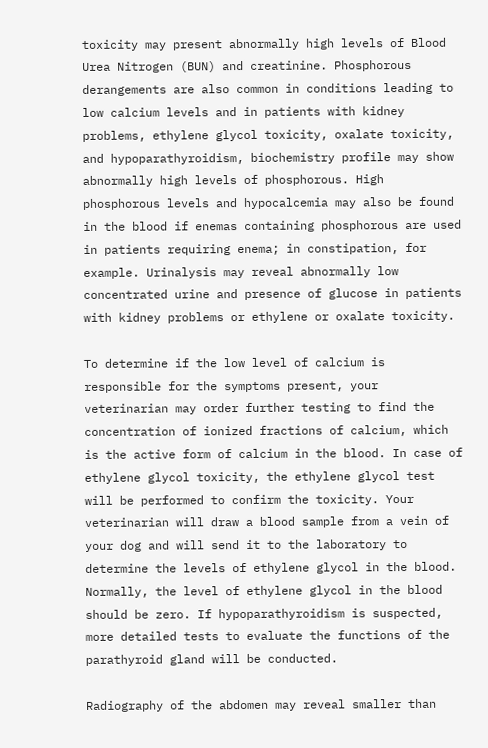toxicity may present abnormally high levels of Blood Urea Nitrogen (BUN) and creatinine. Phosphorous derangements are also common in conditions leading to low calcium levels and in patients with kidney problems, ethylene glycol toxicity, oxalate toxicity, and hypoparathyroidism, biochemistry profile may show abnormally high levels of phosphorous. High phosphorous levels and hypocalcemia may also be found in the blood if enemas containing phosphorous are used in patients requiring enema; in constipation, for example. Urinalysis may reveal abnormally low concentrated urine and presence of glucose in patients with kidney problems or ethylene or oxalate toxicity.

To determine if the low level of calcium is responsible for the symptoms present, your veterinarian may order further testing to find the concentration of ionized fractions of calcium, which is the active form of calcium in the blood. In case of ethylene glycol toxicity, the ethylene glycol test will be performed to confirm the toxicity. Your veterinarian will draw a blood sample from a vein of your dog and will send it to the laboratory to determine the levels of ethylene glycol in the blood. Normally, the level of ethylene glycol in the blood should be zero. If hypoparathyroidism is suspected, more detailed tests to evaluate the functions of the parathyroid gland will be conducted.

Radiography of the abdomen may reveal smaller than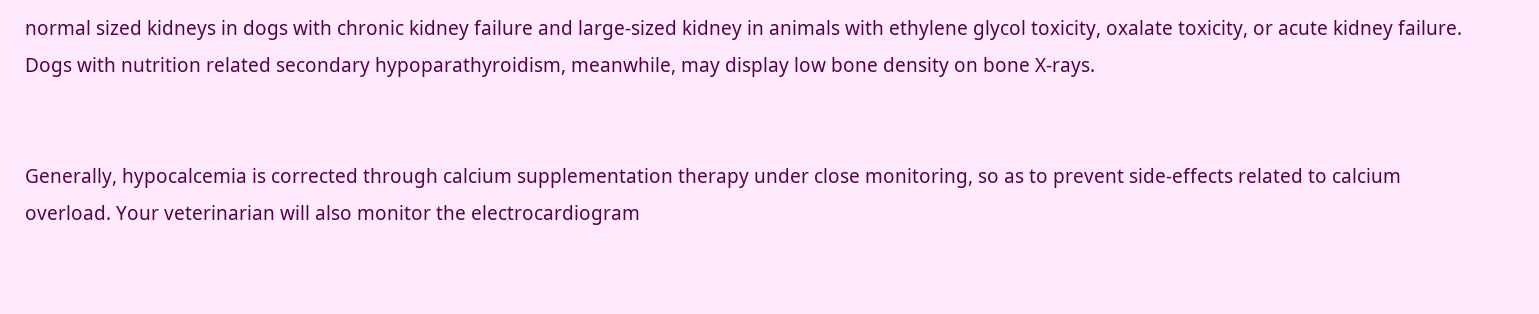normal sized kidneys in dogs with chronic kidney failure and large-sized kidney in animals with ethylene glycol toxicity, oxalate toxicity, or acute kidney failure. Dogs with nutrition related secondary hypoparathyroidism, meanwhile, may display low bone density on bone X-rays.


Generally, hypocalcemia is corrected through calcium supplementation therapy under close monitoring, so as to prevent side-effects related to calcium overload. Your veterinarian will also monitor the electrocardiogram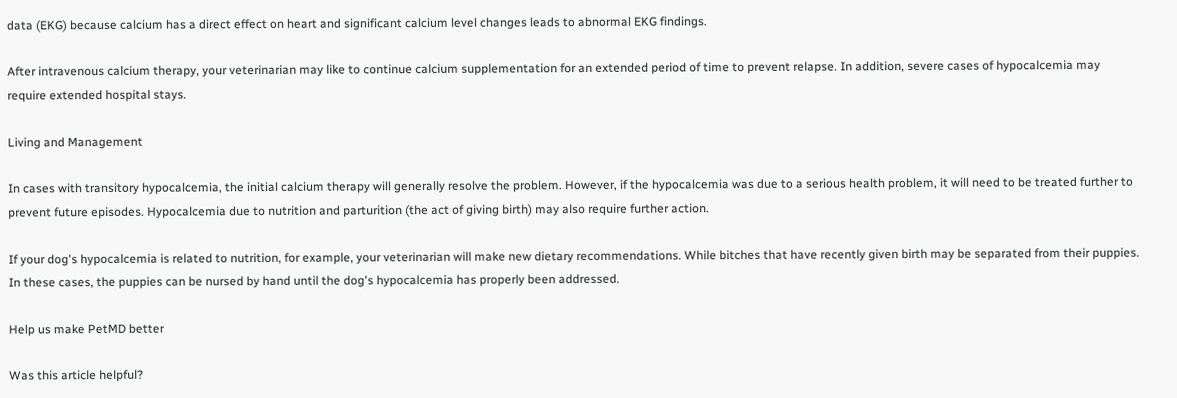data (EKG) because calcium has a direct effect on heart and significant calcium level changes leads to abnormal EKG findings.

After intravenous calcium therapy, your veterinarian may like to continue calcium supplementation for an extended period of time to prevent relapse. In addition, severe cases of hypocalcemia may require extended hospital stays.

Living and Management

In cases with transitory hypocalcemia, the initial calcium therapy will generally resolve the problem. However, if the hypocalcemia was due to a serious health problem, it will need to be treated further to prevent future episodes. Hypocalcemia due to nutrition and parturition (the act of giving birth) may also require further action.

If your dog's hypocalcemia is related to nutrition, for example, your veterinarian will make new dietary recommendations. While bitches that have recently given birth may be separated from their puppies. In these cases, the puppies can be nursed by hand until the dog's hypocalcemia has properly been addressed.

Help us make PetMD better

Was this article helpful?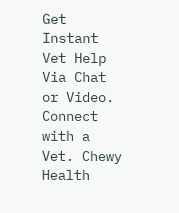Get Instant Vet Help Via Chat or Video. Connect with a Vet. Chewy Health